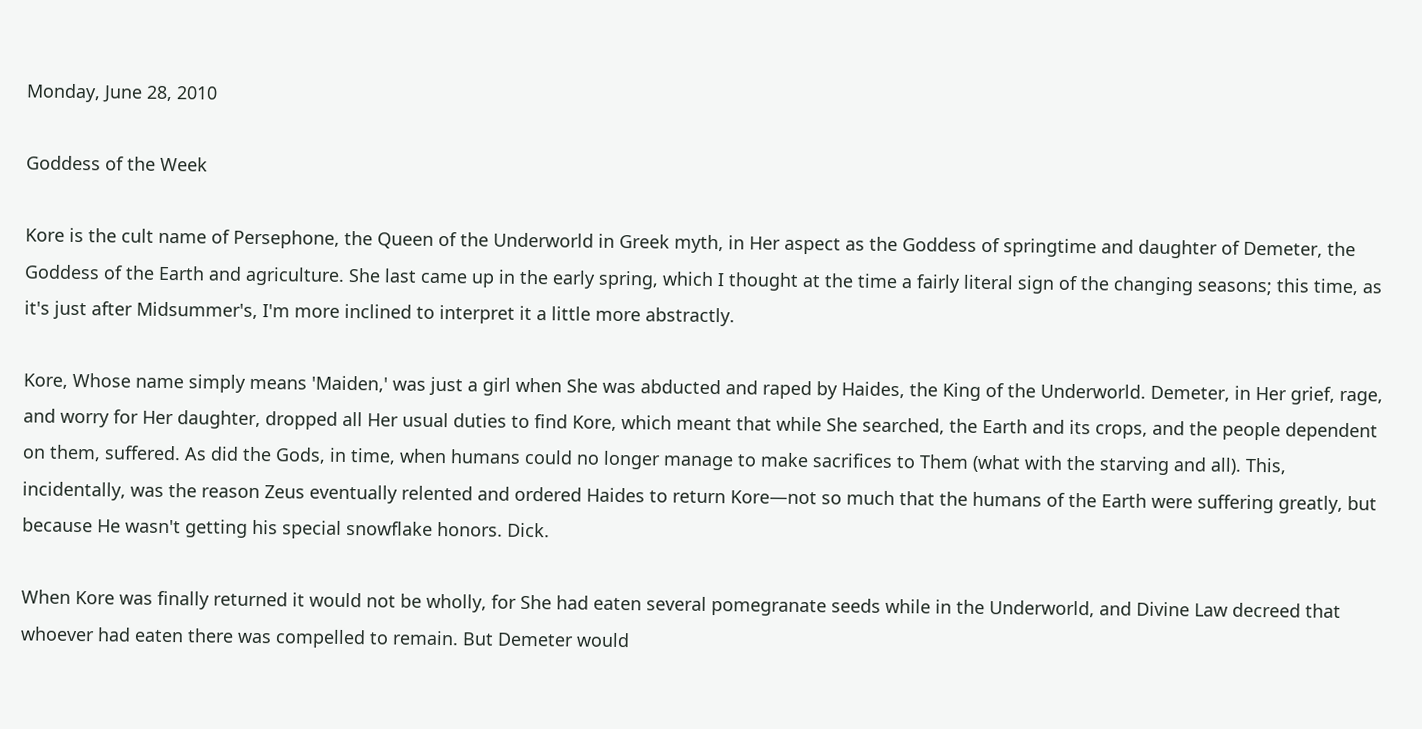Monday, June 28, 2010

Goddess of the Week

Kore is the cult name of Persephone, the Queen of the Underworld in Greek myth, in Her aspect as the Goddess of springtime and daughter of Demeter, the Goddess of the Earth and agriculture. She last came up in the early spring, which I thought at the time a fairly literal sign of the changing seasons; this time, as it's just after Midsummer's, I'm more inclined to interpret it a little more abstractly.

Kore, Whose name simply means 'Maiden,' was just a girl when She was abducted and raped by Haides, the King of the Underworld. Demeter, in Her grief, rage, and worry for Her daughter, dropped all Her usual duties to find Kore, which meant that while She searched, the Earth and its crops, and the people dependent on them, suffered. As did the Gods, in time, when humans could no longer manage to make sacrifices to Them (what with the starving and all). This, incidentally, was the reason Zeus eventually relented and ordered Haides to return Kore—not so much that the humans of the Earth were suffering greatly, but because He wasn't getting his special snowflake honors. Dick.

When Kore was finally returned it would not be wholly, for She had eaten several pomegranate seeds while in the Underworld, and Divine Law decreed that whoever had eaten there was compelled to remain. But Demeter would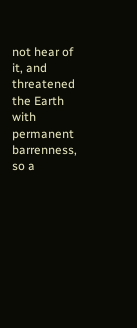not hear of it, and threatened the Earth with permanent barrenness, so a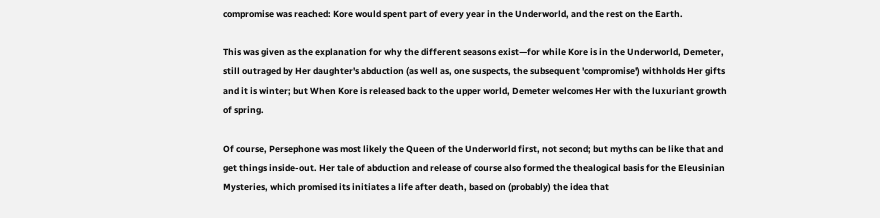compromise was reached: Kore would spent part of every year in the Underworld, and the rest on the Earth.

This was given as the explanation for why the different seasons exist—for while Kore is in the Underworld, Demeter, still outraged by Her daughter's abduction (as well as, one suspects, the subsequent 'compromise') withholds Her gifts and it is winter; but When Kore is released back to the upper world, Demeter welcomes Her with the luxuriant growth of spring.

Of course, Persephone was most likely the Queen of the Underworld first, not second; but myths can be like that and get things inside-out. Her tale of abduction and release of course also formed the thealogical basis for the Eleusinian Mysteries, which promised its initiates a life after death, based on (probably) the idea that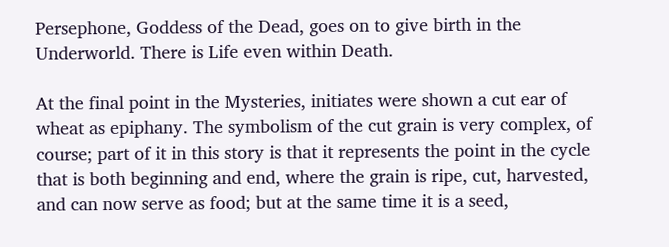Persephone, Goddess of the Dead, goes on to give birth in the Underworld. There is Life even within Death.

At the final point in the Mysteries, initiates were shown a cut ear of wheat as epiphany. The symbolism of the cut grain is very complex, of course; part of it in this story is that it represents the point in the cycle that is both beginning and end, where the grain is ripe, cut, harvested, and can now serve as food; but at the same time it is a seed,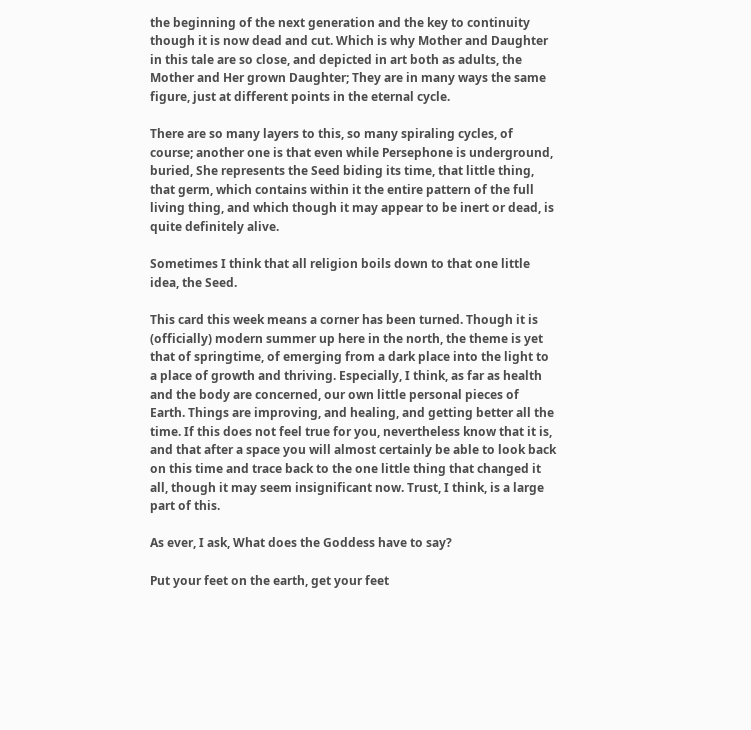the beginning of the next generation and the key to continuity though it is now dead and cut. Which is why Mother and Daughter in this tale are so close, and depicted in art both as adults, the Mother and Her grown Daughter; They are in many ways the same figure, just at different points in the eternal cycle.

There are so many layers to this, so many spiraling cycles, of course; another one is that even while Persephone is underground, buried, She represents the Seed biding its time, that little thing, that germ, which contains within it the entire pattern of the full living thing, and which though it may appear to be inert or dead, is quite definitely alive.

Sometimes I think that all religion boils down to that one little idea, the Seed.

This card this week means a corner has been turned. Though it is (officially) modern summer up here in the north, the theme is yet that of springtime, of emerging from a dark place into the light to a place of growth and thriving. Especially, I think, as far as health and the body are concerned, our own little personal pieces of Earth. Things are improving, and healing, and getting better all the time. If this does not feel true for you, nevertheless know that it is, and that after a space you will almost certainly be able to look back on this time and trace back to the one little thing that changed it all, though it may seem insignificant now. Trust, I think, is a large part of this.

As ever, I ask, What does the Goddess have to say?

Put your feet on the earth, get your feet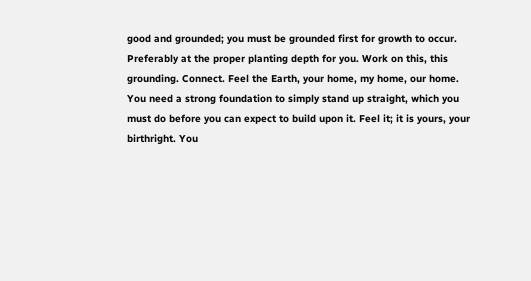good and grounded; you must be grounded first for growth to occur. Preferably at the proper planting depth for you. Work on this, this grounding. Connect. Feel the Earth, your home, my home, our home. You need a strong foundation to simply stand up straight, which you must do before you can expect to build upon it. Feel it; it is yours, your birthright. You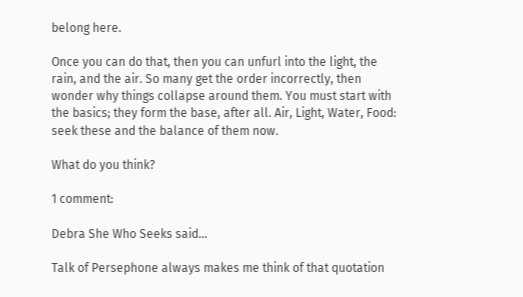belong here.

Once you can do that, then you can unfurl into the light, the rain, and the air. So many get the order incorrectly, then wonder why things collapse around them. You must start with the basics; they form the base, after all. Air, Light, Water, Food: seek these and the balance of them now.

What do you think?

1 comment:

Debra She Who Seeks said...

Talk of Persephone always makes me think of that quotation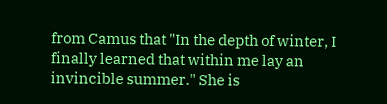from Camus that "In the depth of winter, I finally learned that within me lay an invincible summer." She is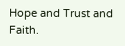Hope and Trust and Faith.